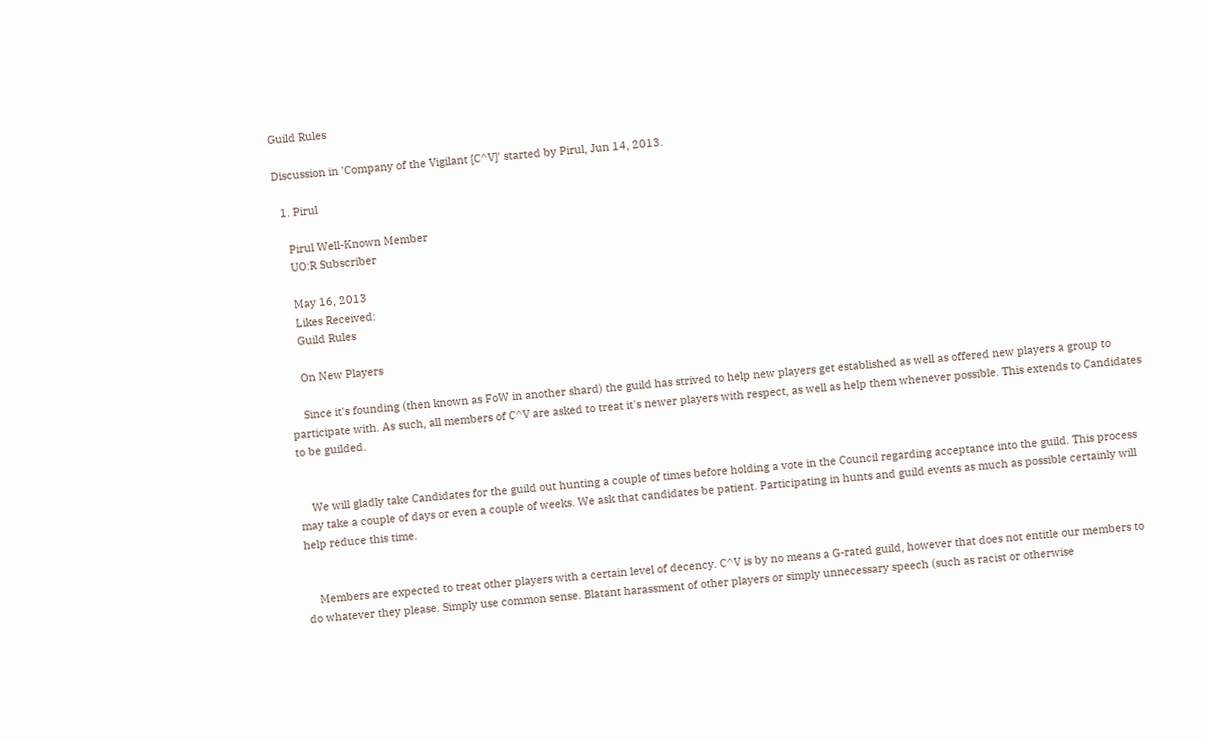Guild Rules

Discussion in 'Company of the Vigilant [C^V]' started by Pirul, Jun 14, 2013.

  1. Pirul

    Pirul Well-Known Member
    UO:R Subscriber

    May 16, 2013
    Likes Received:
    Guild Rules

    On New Players

    Since it's founding (then known as FoW in another shard) the guild has strived to help new players get established as well as offered new players a group to participate with. As such, all members of C^V are asked to treat it's newer players with respect, as well as help them whenever possible. This extends to Candidates to be guilded.


    We will gladly take Candidates for the guild out hunting a couple of times before holding a vote in the Council regarding acceptance into the guild. This process may take a couple of days or even a couple of weeks. We ask that candidates be patient. Participating in hunts and guild events as much as possible certainly will help reduce this time.


    Members are expected to treat other players with a certain level of decency. C^V is by no means a G-rated guild, however that does not entitle our members to do whatever they please. Simply use common sense. Blatant harassment of other players or simply unnecessary speech (such as racist or otherwise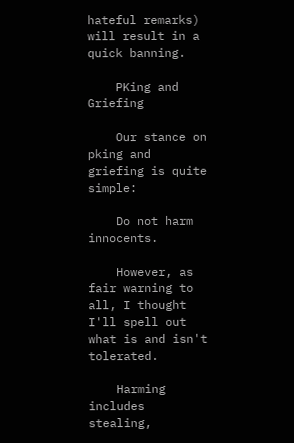hateful remarks) will result in a quick banning.

    PKing and Griefing

    Our stance on pking and griefing is quite simple:

    Do not harm innocents.

    However, as fair warning to all, I thought I'll spell out what is and isn't tolerated.

    Harming includes stealing,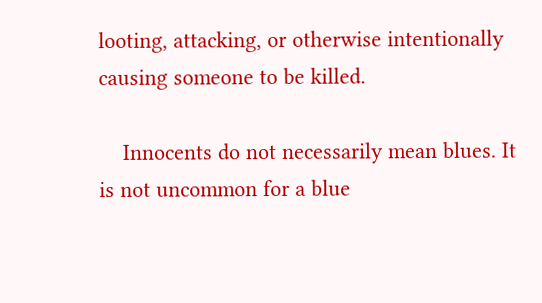looting, attacking, or otherwise intentionally causing someone to be killed.

    Innocents do not necessarily mean blues. It is not uncommon for a blue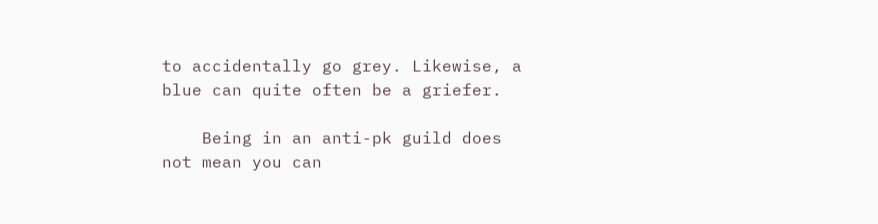to accidentally go grey. Likewise, a blue can quite often be a griefer.

    Being in an anti-pk guild does not mean you can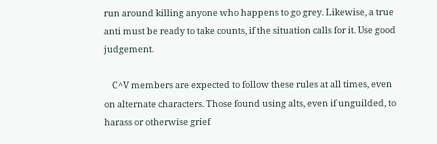run around killing anyone who happens to go grey. Likewise, a true anti must be ready to take counts, if the situation calls for it. Use good judgement.

    C^V members are expected to follow these rules at all times, even on alternate characters. Those found using alts, even if unguilded, to harass or otherwise grief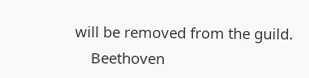will be removed from the guild.
    Beethoven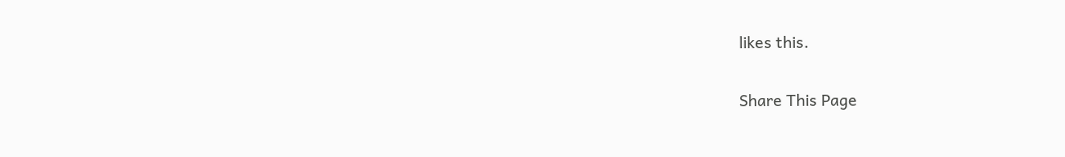likes this.

Share This Page